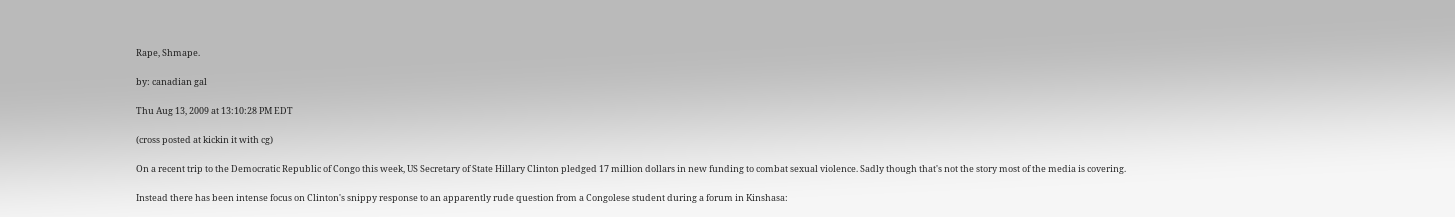Rape, Shmape.

by: canadian gal

Thu Aug 13, 2009 at 13:10:28 PM EDT

(cross posted at kickin it with cg)

On a recent trip to the Democratic Republic of Congo this week, US Secretary of State Hillary Clinton pledged 17 million dollars in new funding to combat sexual violence. Sadly though that's not the story most of the media is covering.

Instead there has been intense focus on Clinton's snippy response to an apparently rude question from a Congolese student during a forum in Kinshasa: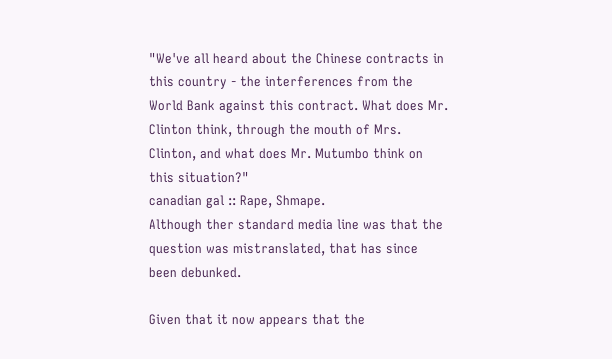"We've all heard about the Chinese contracts in this country - the interferences from the World Bank against this contract. What does Mr. Clinton think, through the mouth of Mrs. Clinton, and what does Mr. Mutumbo think on this situation?"
canadian gal :: Rape, Shmape.
Although ther standard media line was that the question was mistranslated, that has since been debunked.

Given that it now appears that the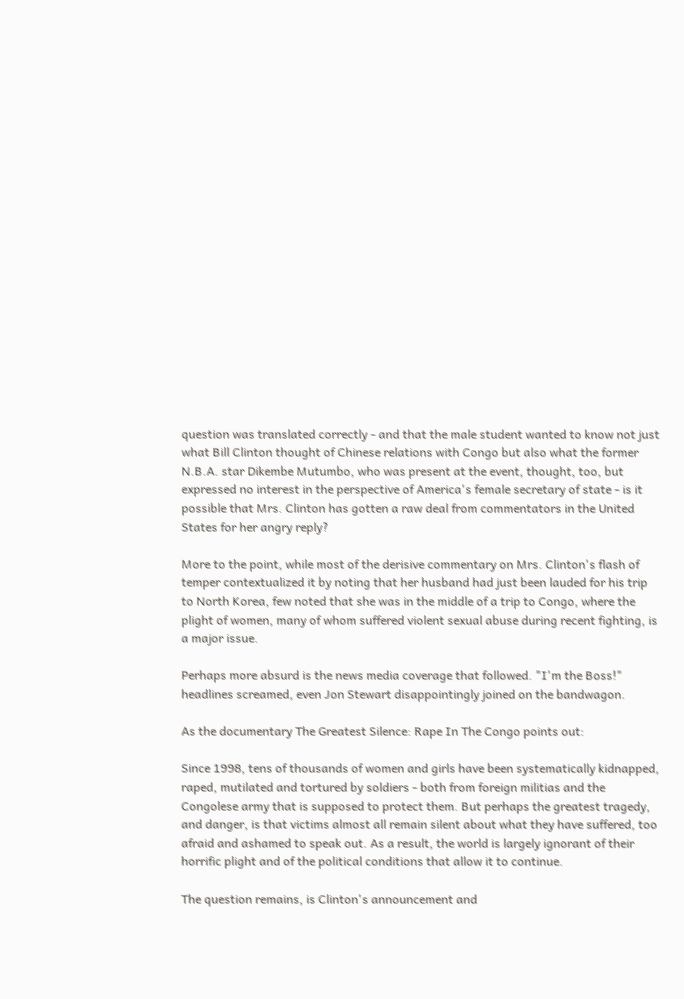question was translated correctly - and that the male student wanted to know not just what Bill Clinton thought of Chinese relations with Congo but also what the former N.B.A. star Dikembe Mutumbo, who was present at the event, thought, too, but expressed no interest in the perspective of America's female secretary of state - is it possible that Mrs. Clinton has gotten a raw deal from commentators in the United States for her angry reply?

More to the point, while most of the derisive commentary on Mrs. Clinton's flash of temper contextualized it by noting that her husband had just been lauded for his trip to North Korea, few noted that she was in the middle of a trip to Congo, where the plight of women, many of whom suffered violent sexual abuse during recent fighting, is a major issue.

Perhaps more absurd is the news media coverage that followed. "I'm the Boss!" headlines screamed, even Jon Stewart disappointingly joined on the bandwagon.

As the documentary The Greatest Silence: Rape In The Congo points out:

Since 1998, tens of thousands of women and girls have been systematically kidnapped, raped, mutilated and tortured by soldiers - both from foreign militias and the Congolese army that is supposed to protect them. But perhaps the greatest tragedy, and danger, is that victims almost all remain silent about what they have suffered, too afraid and ashamed to speak out. As a result, the world is largely ignorant of their horrific plight and of the political conditions that allow it to continue.

The question remains, is Clinton's announcement and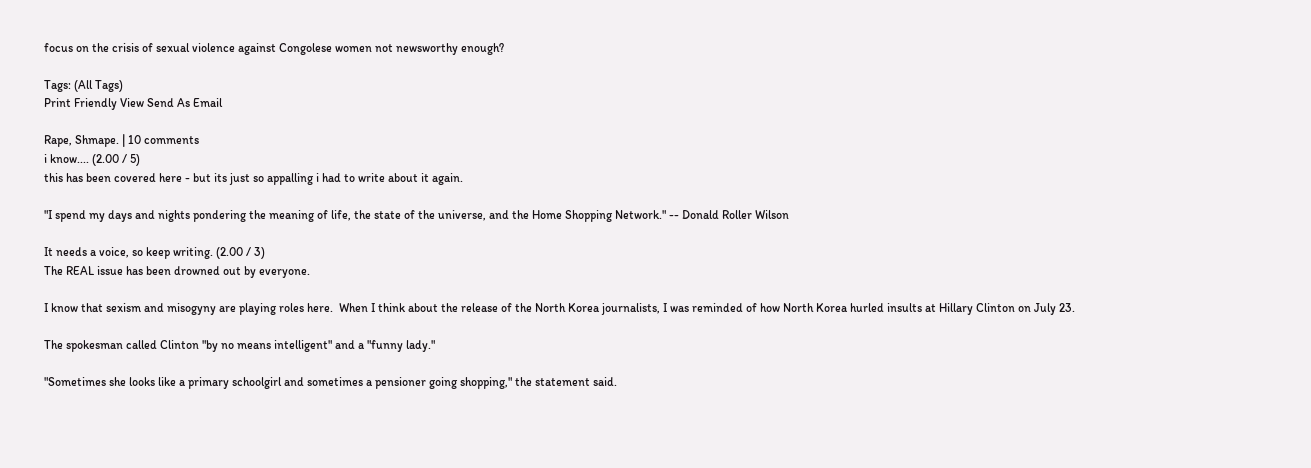focus on the crisis of sexual violence against Congolese women not newsworthy enough?

Tags: (All Tags)
Print Friendly View Send As Email

Rape, Shmape. | 10 comments
i know.... (2.00 / 5)
this has been covered here - but its just so appalling i had to write about it again.

"I spend my days and nights pondering the meaning of life, the state of the universe, and the Home Shopping Network." -- Donald Roller Wilson

It needs a voice, so keep writing. (2.00 / 3)
The REAL issue has been drowned out by everyone.

I know that sexism and misogyny are playing roles here.  When I think about the release of the North Korea journalists, I was reminded of how North Korea hurled insults at Hillary Clinton on July 23.

The spokesman called Clinton "by no means intelligent" and a "funny lady."

"Sometimes she looks like a primary schoolgirl and sometimes a pensioner going shopping," the statement said.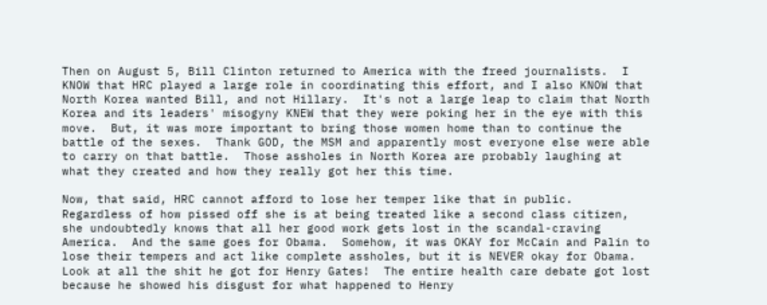Then on August 5, Bill Clinton returned to America with the freed journalists.  I KNOW that HRC played a large role in coordinating this effort, and I also KNOW that North Korea wanted Bill, and not Hillary.  It's not a large leap to claim that North Korea and its leaders' misogyny KNEW that they were poking her in the eye with this move.  But, it was more important to bring those women home than to continue the battle of the sexes.  Thank GOD, the MSM and apparently most everyone else were able to carry on that battle.  Those assholes in North Korea are probably laughing at what they created and how they really got her this time.

Now, that said, HRC cannot afford to lose her temper like that in public.  Regardless of how pissed off she is at being treated like a second class citizen, she undoubtedly knows that all her good work gets lost in the scandal-craving America.  And the same goes for Obama.  Somehow, it was OKAY for McCain and Palin to lose their tempers and act like complete assholes, but it is NEVER okay for Obama.  Look at all the shit he got for Henry Gates!  The entire health care debate got lost because he showed his disgust for what happened to Henry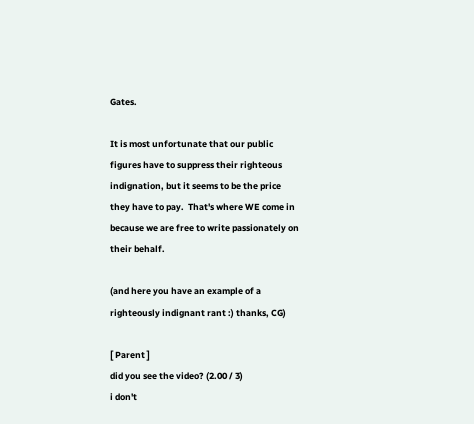Gates.

It is most unfortunate that our public figures have to suppress their righteous indignation, but it seems to be the price they have to pay.  That's where WE come in because we are free to write passionately on their behalf.

(and here you have an example of a righteously indignant rant :) thanks, CG)

[ Parent ]
did you see the video? (2.00 / 3)
i don't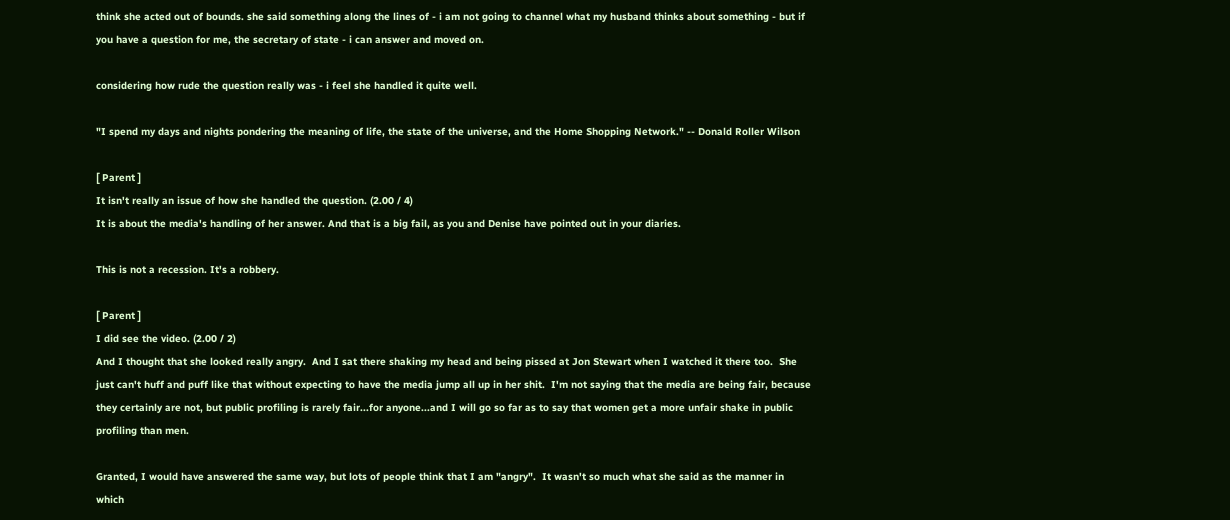think she acted out of bounds. she said something along the lines of - i am not going to channel what my husband thinks about something - but if you have a question for me, the secretary of state - i can answer and moved on.

considering how rude the question really was - i feel she handled it quite well.

"I spend my days and nights pondering the meaning of life, the state of the universe, and the Home Shopping Network." -- Donald Roller Wilson

[ Parent ]
It isn't really an issue of how she handled the question. (2.00 / 4)
It is about the media's handling of her answer. And that is a big fail, as you and Denise have pointed out in your diaries.

This is not a recession. It's a robbery.

[ Parent ]
I did see the video. (2.00 / 2)
And I thought that she looked really angry.  And I sat there shaking my head and being pissed at Jon Stewart when I watched it there too.  She just can't huff and puff like that without expecting to have the media jump all up in her shit.  I'm not saying that the media are being fair, because they certainly are not, but public profiling is rarely fair...for anyone...and I will go so far as to say that women get a more unfair shake in public profiling than men.

Granted, I would have answered the same way, but lots of people think that I am "angry".  It wasn't so much what she said as the manner in which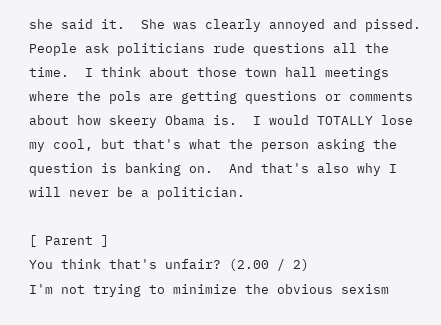she said it.  She was clearly annoyed and pissed.  People ask politicians rude questions all the time.  I think about those town hall meetings where the pols are getting questions or comments about how skeery Obama is.  I would TOTALLY lose my cool, but that's what the person asking the question is banking on.  And that's also why I will never be a politician.

[ Parent ]
You think that's unfair? (2.00 / 2)
I'm not trying to minimize the obvious sexism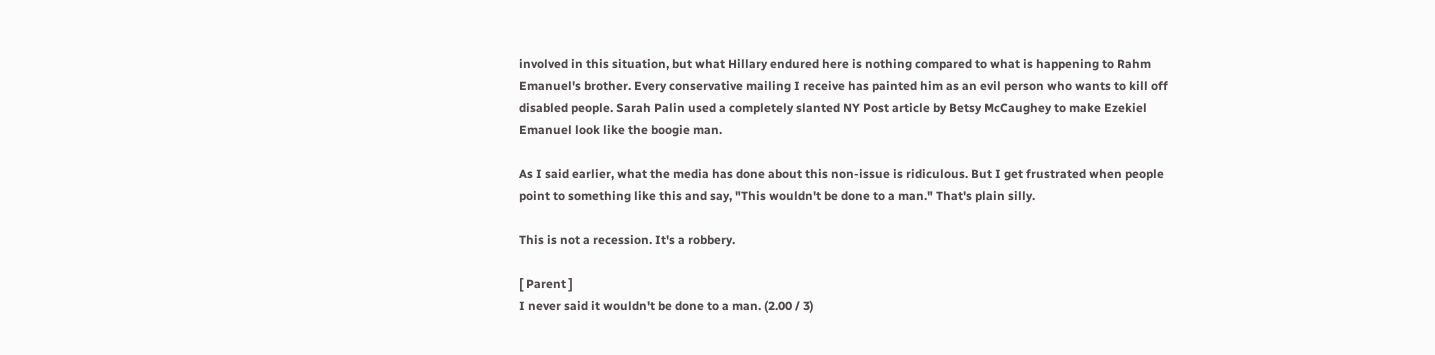involved in this situation, but what Hillary endured here is nothing compared to what is happening to Rahm Emanuel's brother. Every conservative mailing I receive has painted him as an evil person who wants to kill off disabled people. Sarah Palin used a completely slanted NY Post article by Betsy McCaughey to make Ezekiel Emanuel look like the boogie man.

As I said earlier, what the media has done about this non-issue is ridiculous. But I get frustrated when people point to something like this and say, "This wouldn't be done to a man." That's plain silly.

This is not a recession. It's a robbery.

[ Parent ]
I never said it wouldn't be done to a man. (2.00 / 3)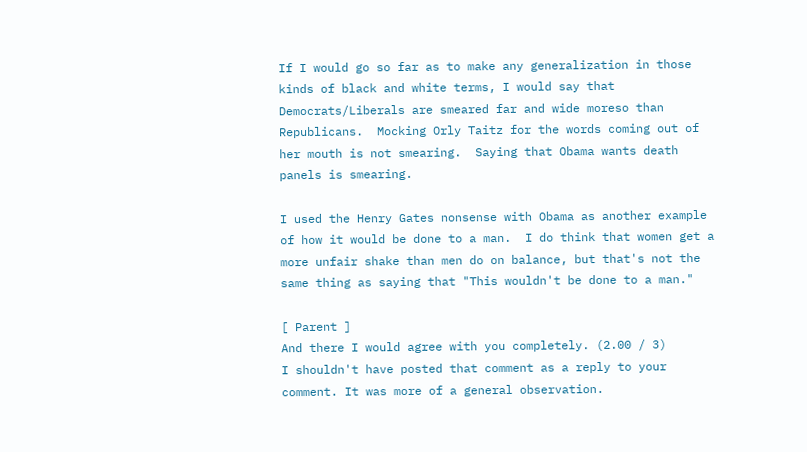If I would go so far as to make any generalization in those kinds of black and white terms, I would say that Democrats/Liberals are smeared far and wide moreso than Republicans.  Mocking Orly Taitz for the words coming out of her mouth is not smearing.  Saying that Obama wants death panels is smearing.

I used the Henry Gates nonsense with Obama as another example of how it would be done to a man.  I do think that women get a more unfair shake than men do on balance, but that's not the same thing as saying that "This wouldn't be done to a man."

[ Parent ]
And there I would agree with you completely. (2.00 / 3)
I shouldn't have posted that comment as a reply to your comment. It was more of a general observation.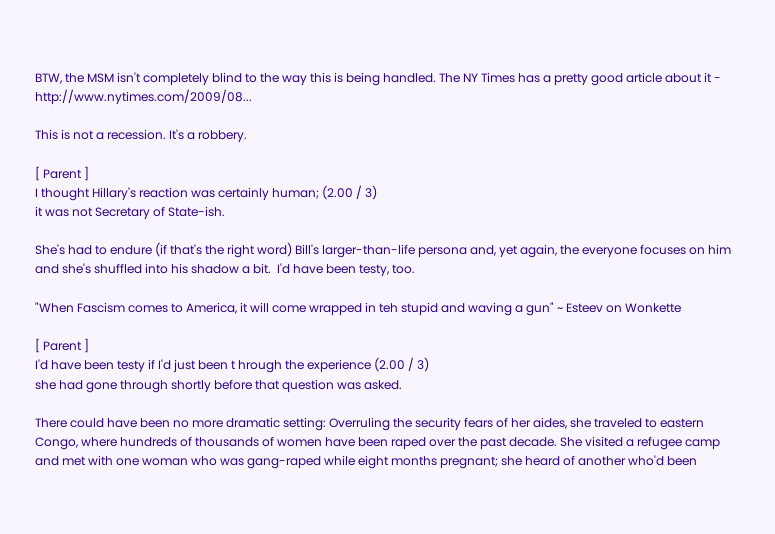BTW, the MSM isn't completely blind to the way this is being handled. The NY Times has a pretty good article about it - http://www.nytimes.com/2009/08...

This is not a recession. It's a robbery.

[ Parent ]
I thought Hillary's reaction was certainly human; (2.00 / 3)
it was not Secretary of State-ish.

She's had to endure (if that's the right word) Bill's larger-than-life persona and, yet again, the everyone focuses on him and she's shuffled into his shadow a bit.  I'd have been testy, too.

"When Fascism comes to America, it will come wrapped in teh stupid and waving a gun" ~ Esteev on Wonkette

[ Parent ]
I'd have been testy if I'd just been t hrough the experience (2.00 / 3)
she had gone through shortly before that question was asked.

There could have been no more dramatic setting: Overruling the security fears of her aides, she traveled to eastern Congo, where hundreds of thousands of women have been raped over the past decade. She visited a refugee camp and met with one woman who was gang-raped while eight months pregnant; she heard of another who'd been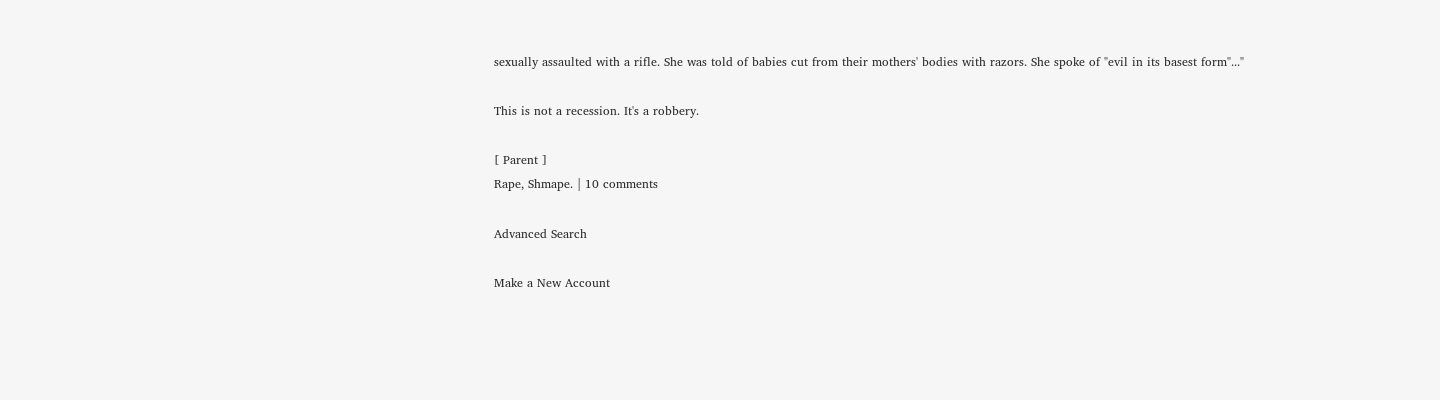sexually assaulted with a rifle. She was told of babies cut from their mothers' bodies with razors. She spoke of "evil in its basest form"..."

This is not a recession. It's a robbery.

[ Parent ]
Rape, Shmape. | 10 comments

Advanced Search

Make a New Account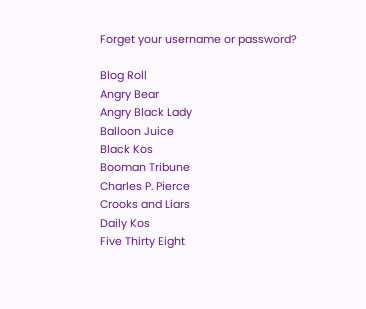Forget your username or password?

Blog Roll
Angry Bear
Angry Black Lady
Balloon Juice
Black Kos
Booman Tribune
Charles P. Pierce
Crooks and Liars
Daily Kos
Five Thirty Eight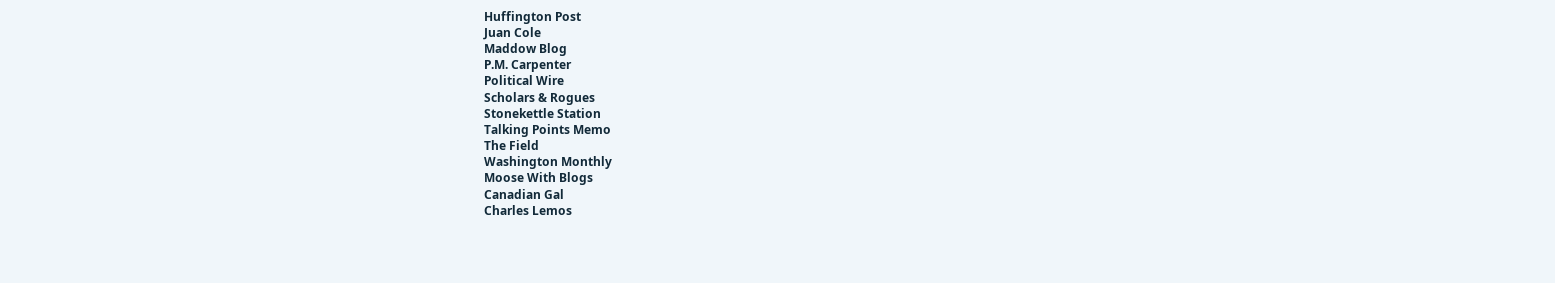Huffington Post
Juan Cole
Maddow Blog
P.M. Carpenter
Political Wire
Scholars & Rogues
Stonekettle Station
Talking Points Memo
The Field
Washington Monthly
Moose With Blogs
Canadian Gal
Charles Lemos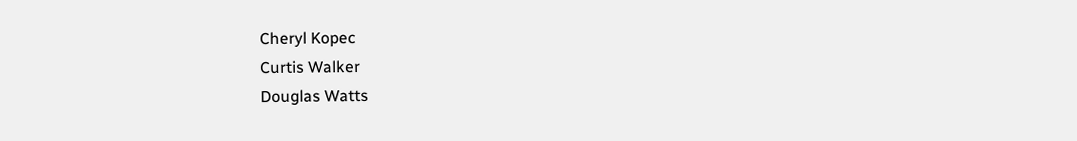Cheryl Kopec
Curtis Walker
Douglas Watts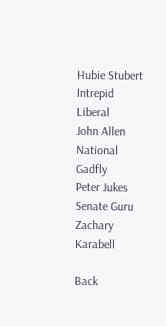Hubie Stubert
Intrepid Liberal
John Allen
National Gadfly
Peter Jukes
Senate Guru
Zachary Karabell

Back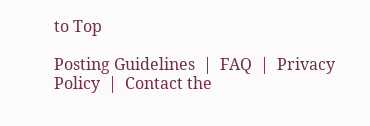to Top

Posting Guidelines  |  FAQ  |  Privacy Policy  |  Contact the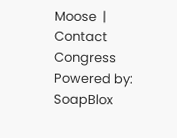Moose  |  Contact Congress
Powered by: SoapBlox